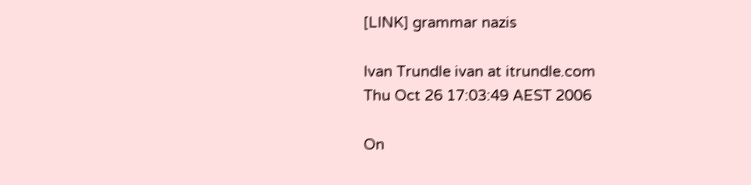[LINK] grammar nazis

Ivan Trundle ivan at itrundle.com
Thu Oct 26 17:03:49 AEST 2006

On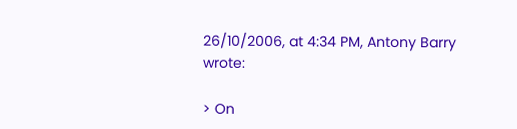26/10/2006, at 4:34 PM, Antony Barry wrote:

> On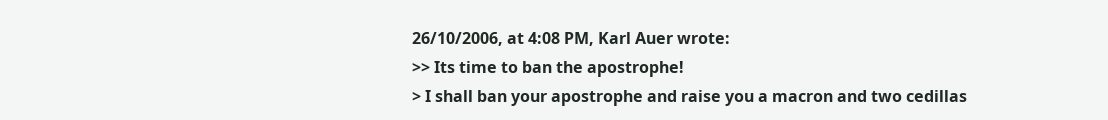26/10/2006, at 4:08 PM, Karl Auer wrote:
>> Its time to ban the apostrophe!
> I shall ban your apostrophe and raise you a macron and two cedillas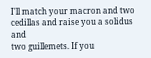I'll match your macron and two cedillas and raise you a solidus and
two guillemets. If you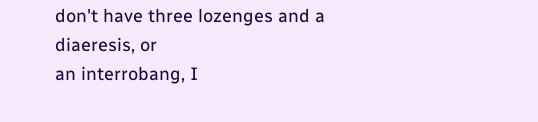don't have three lozenges and a diaeresis, or
an interrobang, I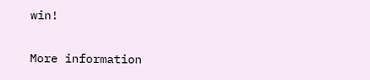win!

More information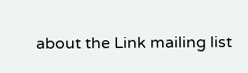about the Link mailing list